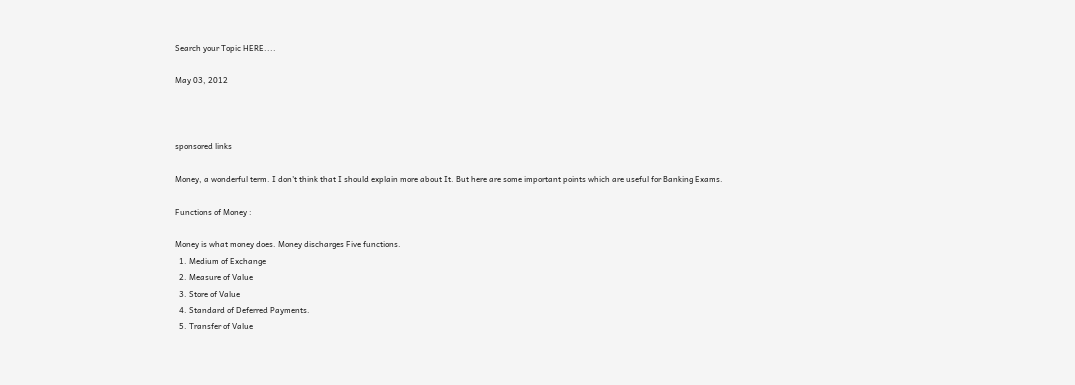Search your Topic HERE....

May 03, 2012



sponsored links

Money, a wonderful term. I don't think that I should explain more about It. But here are some important points which are useful for Banking Exams.

Functions of Money :

Money is what money does. Money discharges Five functions.
  1. Medium of Exchange
  2. Measure of Value
  3. Store of Value
  4. Standard of Deferred Payments.
  5. Transfer of Value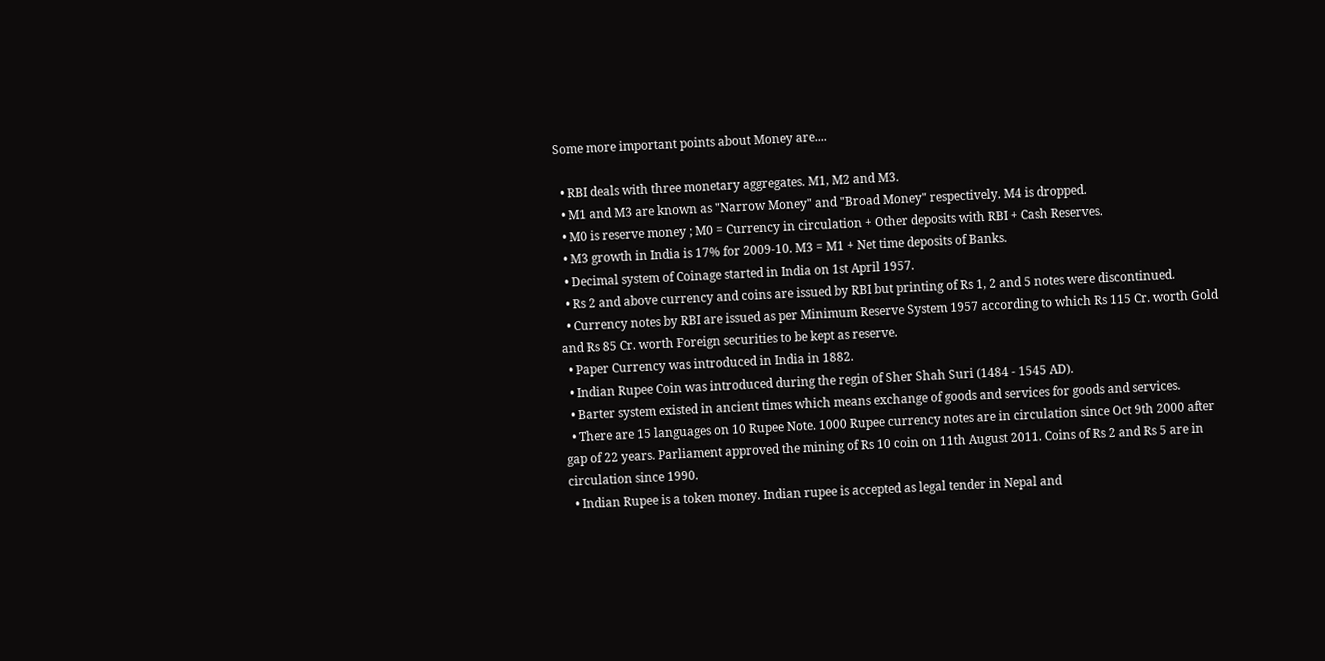Some more important points about Money are....

  • RBI deals with three monetary aggregates. M1, M2 and M3.
  • M1 and M3 are known as "Narrow Money" and "Broad Money" respectively. M4 is dropped.
  • M0 is reserve money ; M0 = Currency in circulation + Other deposits with RBI + Cash Reserves.
  • M3 growth in India is 17% for 2009-10. M3 = M1 + Net time deposits of Banks.
  • Decimal system of Coinage started in India on 1st April 1957.
  • Rs 2 and above currency and coins are issued by RBI but printing of Rs 1, 2 and 5 notes were discontinued.
  • Currency notes by RBI are issued as per Minimum Reserve System 1957 according to which Rs 115 Cr. worth Gold and Rs 85 Cr. worth Foreign securities to be kept as reserve.
  • Paper Currency was introduced in India in 1882.
  • Indian Rupee Coin was introduced during the regin of Sher Shah Suri (1484 - 1545 AD).
  • Barter system existed in ancient times which means exchange of goods and services for goods and services.
  • There are 15 languages on 10 Rupee Note. 1000 Rupee currency notes are in circulation since Oct 9th 2000 after gap of 22 years. Parliament approved the mining of Rs 10 coin on 11th August 2011. Coins of Rs 2 and Rs 5 are in circulation since 1990.
  • Indian Rupee is a token money. Indian rupee is accepted as legal tender in Nepal and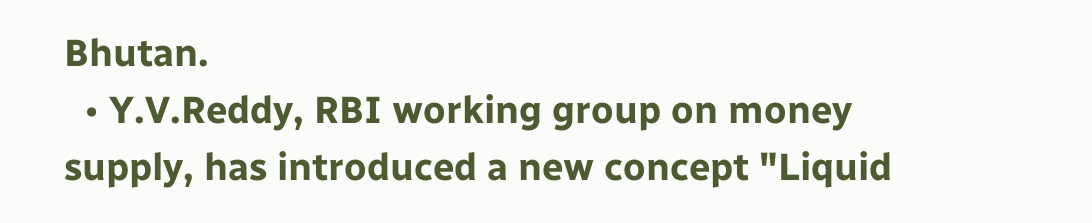Bhutan.
  • Y.V.Reddy, RBI working group on money supply, has introduced a new concept "Liquid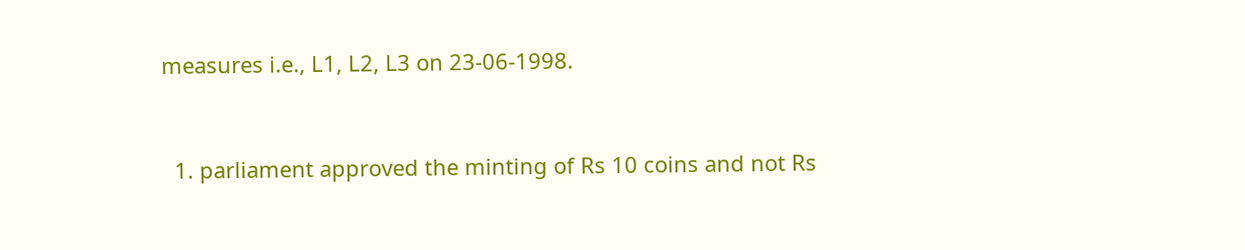measures i.e., L1, L2, L3 on 23-06-1998.


  1. parliament approved the minting of Rs 10 coins and not Rs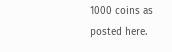1000 coins as posted here.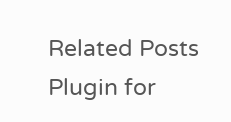Related Posts Plugin for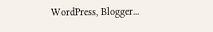WordPress, Blogger...